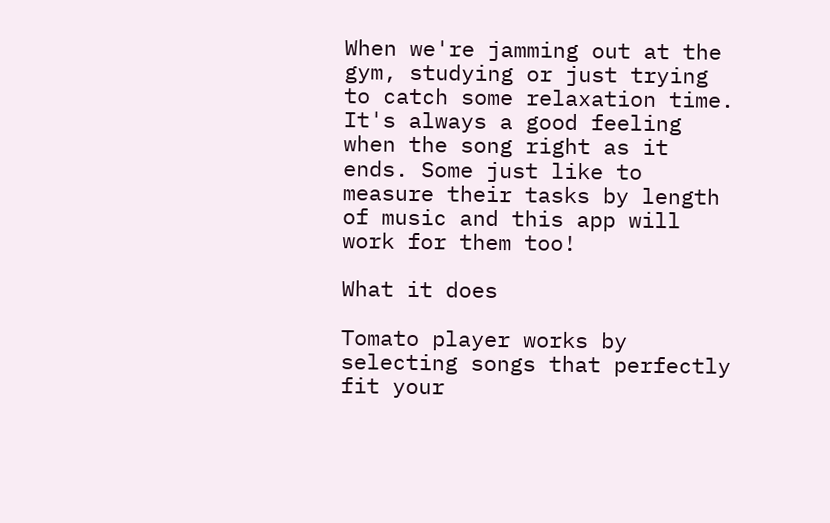When we're jamming out at the gym, studying or just trying to catch some relaxation time. It's always a good feeling when the song right as it ends. Some just like to measure their tasks by length of music and this app will work for them too!

What it does

Tomato player works by selecting songs that perfectly fit your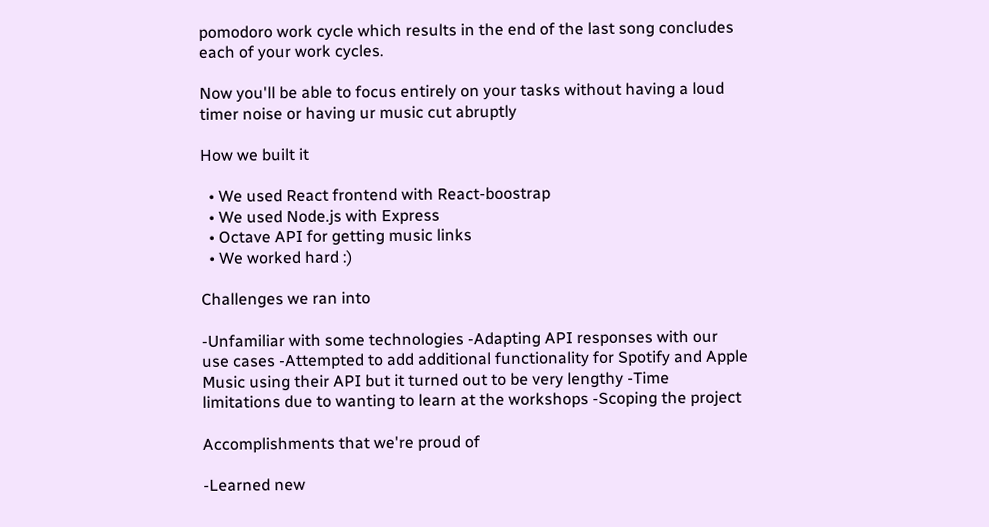pomodoro work cycle which results in the end of the last song concludes each of your work cycles.

Now you'll be able to focus entirely on your tasks without having a loud timer noise or having ur music cut abruptly

How we built it

  • We used React frontend with React-boostrap
  • We used Node.js with Express
  • Octave API for getting music links
  • We worked hard :)

Challenges we ran into

-Unfamiliar with some technologies -Adapting API responses with our use cases -Attempted to add additional functionality for Spotify and Apple Music using their API but it turned out to be very lengthy -Time limitations due to wanting to learn at the workshops -Scoping the project

Accomplishments that we're proud of

-Learned new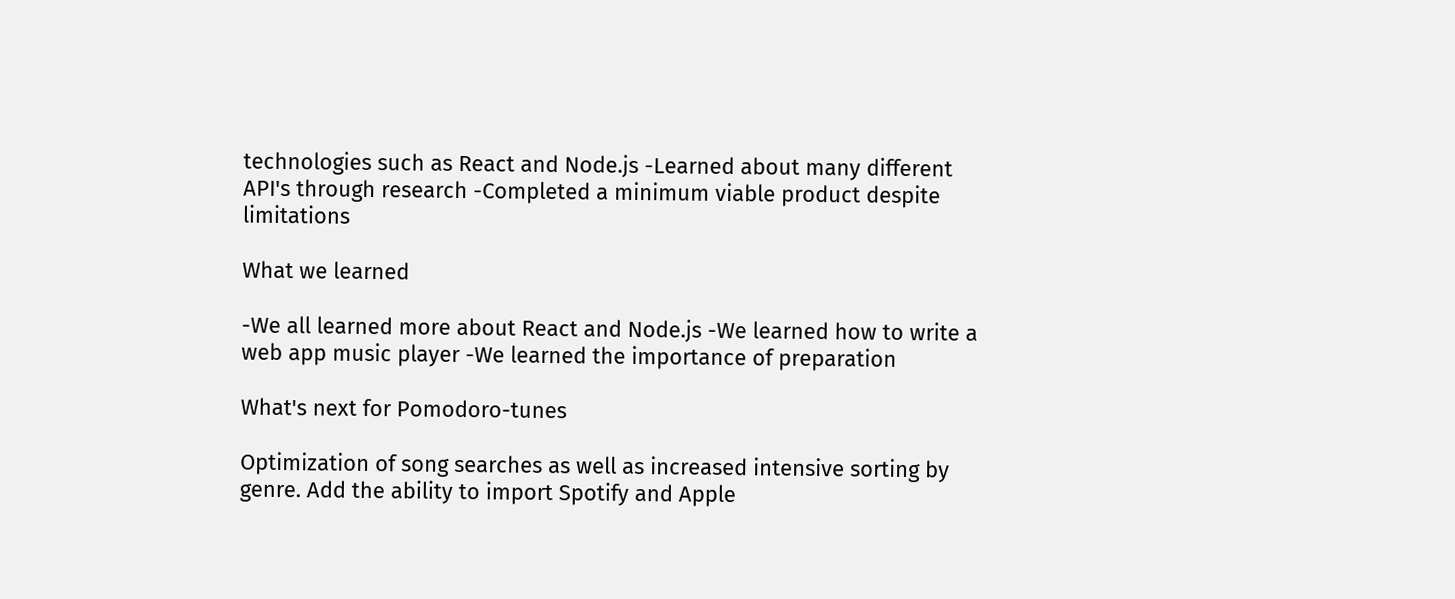technologies such as React and Node.js -Learned about many different API's through research -Completed a minimum viable product despite limitations

What we learned

-We all learned more about React and Node.js -We learned how to write a web app music player -We learned the importance of preparation

What's next for Pomodoro-tunes

Optimization of song searches as well as increased intensive sorting by genre. Add the ability to import Spotify and Apple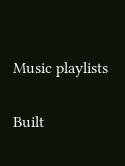Music playlists

Built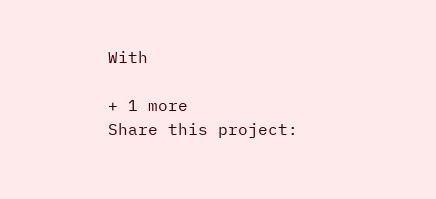With

+ 1 more
Share this project: